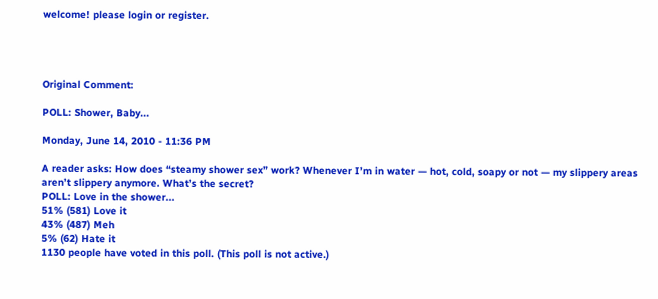welcome! please login or register.




Original Comment:

POLL: Shower, Baby...

Monday, June 14, 2010 - 11:36 PM

A reader asks: How does “steamy shower sex” work? Whenever I’m in water — hot, cold, soapy or not — my slippery areas aren’t slippery anymore. What’s the secret?
POLL: Love in the shower...
51% (581) Love it
43% (487) Meh
5% (62) Hate it
1130 people have voted in this poll. (This poll is not active.)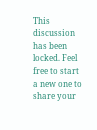This discussion has been locked. Feel free to start a new one to share your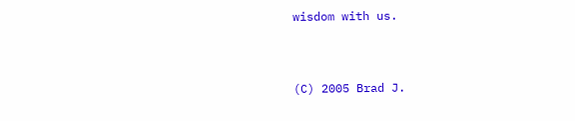wisdom with us.


(C) 2005 Brad J.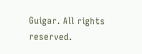Guigar. All rights reserved.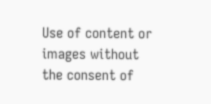Use of content or images without the consent of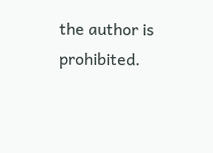the author is prohibited.